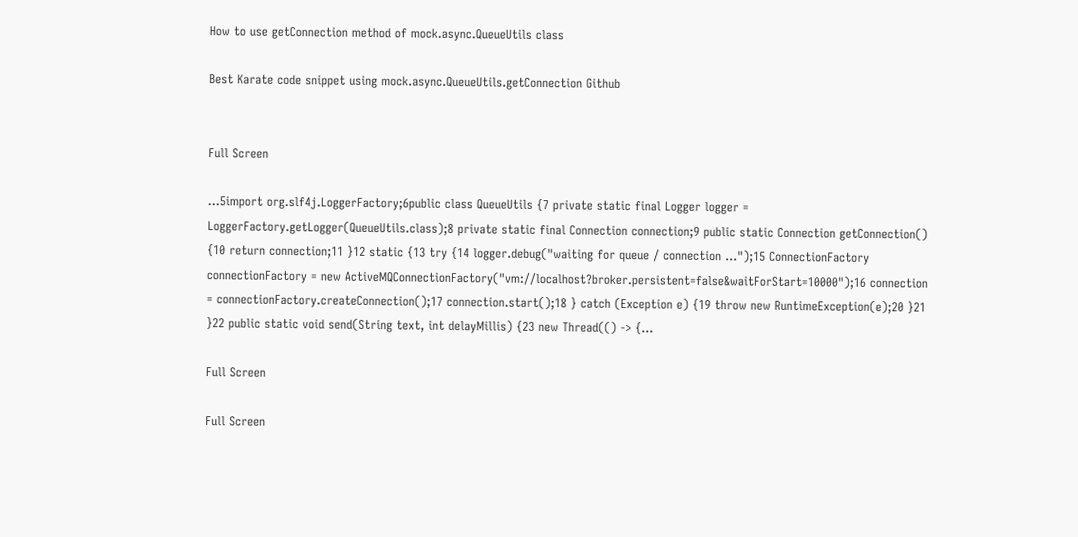How to use getConnection method of mock.async.QueueUtils class

Best Karate code snippet using mock.async.QueueUtils.getConnection Github


Full Screen

...5import org.slf4j.LoggerFactory;6public class QueueUtils {7 private static final Logger logger = LoggerFactory.getLogger(QueueUtils.class);8 private static final Connection connection;9 public static Connection getConnection() {10 return connection;11 }12 static {13 try {14 logger.debug("waiting for queue / connection ...");15 ConnectionFactory connectionFactory = new ActiveMQConnectionFactory("vm://localhost?broker.persistent=false&waitForStart=10000");16 connection = connectionFactory.createConnection();17 connection.start();18 } catch (Exception e) {19 throw new RuntimeException(e);20 }21 }22 public static void send(String text, int delayMillis) {23 new Thread(() -> {...

Full Screen

Full Screen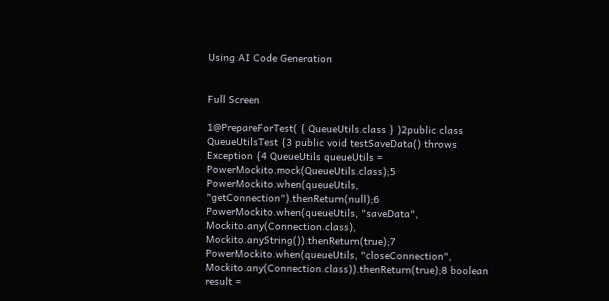Using AI Code Generation


Full Screen

1@PrepareForTest( { QueueUtils.class } )2public class QueueUtilsTest {3 public void testSaveData() throws Exception {4 QueueUtils queueUtils = PowerMockito.mock(QueueUtils.class);5 PowerMockito.when(queueUtils, "getConnection").thenReturn(null);6 PowerMockito.when(queueUtils, "saveData", Mockito.any(Connection.class), Mockito.anyString()).thenReturn(true);7 PowerMockito.when(queueUtils, "closeConnection", Mockito.any(Connection.class)).thenReturn(true);8 boolean result =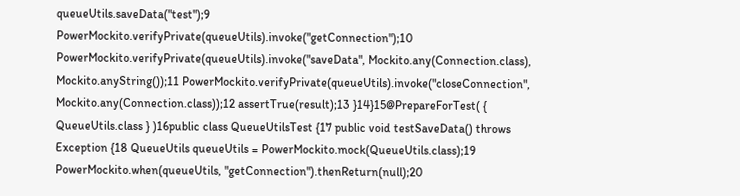queueUtils.saveData("test");9 PowerMockito.verifyPrivate(queueUtils).invoke("getConnection");10 PowerMockito.verifyPrivate(queueUtils).invoke("saveData", Mockito.any(Connection.class), Mockito.anyString());11 PowerMockito.verifyPrivate(queueUtils).invoke("closeConnection", Mockito.any(Connection.class));12 assertTrue(result);13 }14}15@PrepareForTest( { QueueUtils.class } )16public class QueueUtilsTest {17 public void testSaveData() throws Exception {18 QueueUtils queueUtils = PowerMockito.mock(QueueUtils.class);19 PowerMockito.when(queueUtils, "getConnection").thenReturn(null);20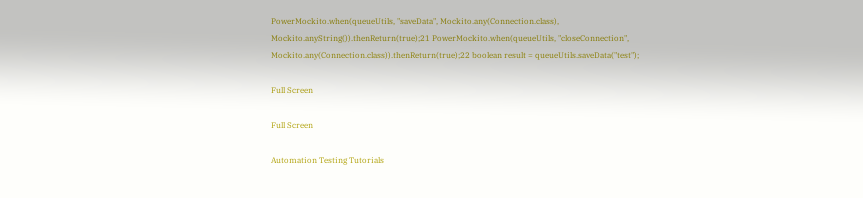PowerMockito.when(queueUtils, "saveData", Mockito.any(Connection.class), Mockito.anyString()).thenReturn(true);21 PowerMockito.when(queueUtils, "closeConnection", Mockito.any(Connection.class)).thenReturn(true);22 boolean result = queueUtils.saveData("test");

Full Screen

Full Screen

Automation Testing Tutorials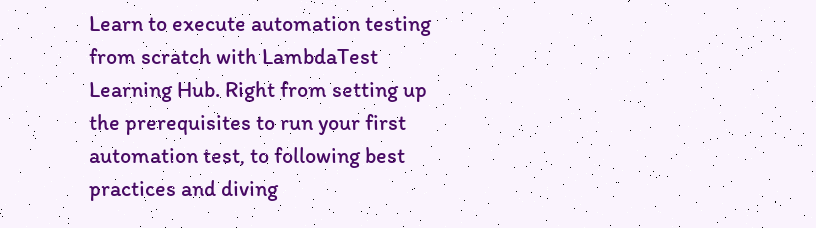Learn to execute automation testing from scratch with LambdaTest Learning Hub. Right from setting up the prerequisites to run your first automation test, to following best practices and diving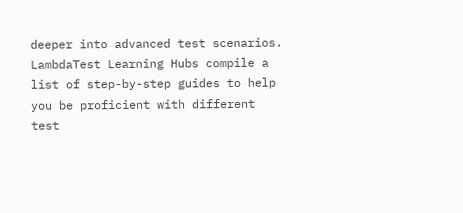deeper into advanced test scenarios. LambdaTest Learning Hubs compile a list of step-by-step guides to help you be proficient with different test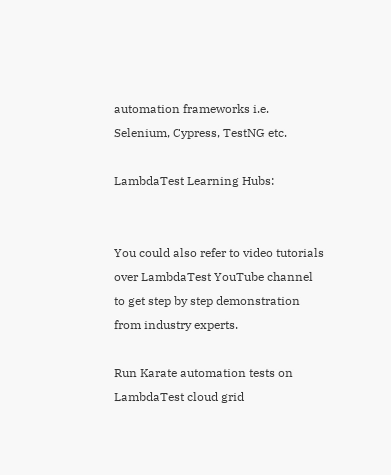automation frameworks i.e. Selenium, Cypress, TestNG etc.

LambdaTest Learning Hubs:


You could also refer to video tutorials over LambdaTest YouTube channel to get step by step demonstration from industry experts.

Run Karate automation tests on LambdaTest cloud grid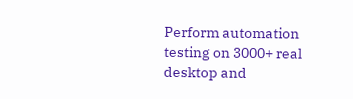Perform automation testing on 3000+ real desktop and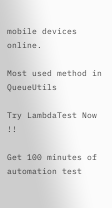mobile devices online.

Most used method in QueueUtils

Try LambdaTest Now !!

Get 100 minutes of automation test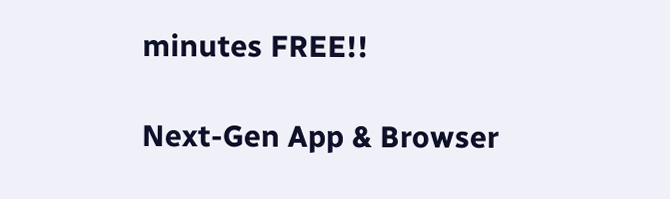minutes FREE!!

Next-Gen App & Browser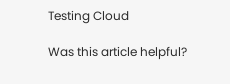Testing Cloud

Was this article helpful?